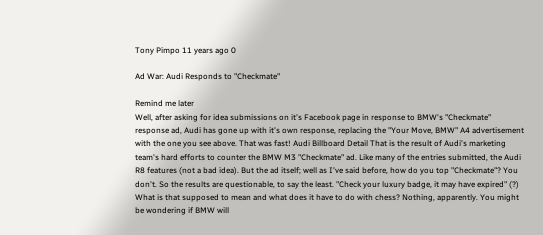Tony Pimpo 11 years ago 0

Ad War: Audi Responds to "Checkmate"

Remind me later
Well, after asking for idea submissions on it's Facebook page in response to BMW's "Checkmate" response ad, Audi has gone up with it's own response, replacing the "Your Move, BMW" A4 advertisement with the one you see above. That was fast! Audi Billboard Detail That is the result of Audi's marketing team's hard efforts to counter the BMW M3 "Checkmate" ad. Like many of the entries submitted, the Audi R8 features (not a bad idea). But the ad itself; well as I've said before, how do you top "Checkmate"? You don't. So the results are questionable, to say the least. "Check your luxury badge, it may have expired" (?) What is that supposed to mean and what does it have to do with chess? Nothing, apparently. You might be wondering if BMW will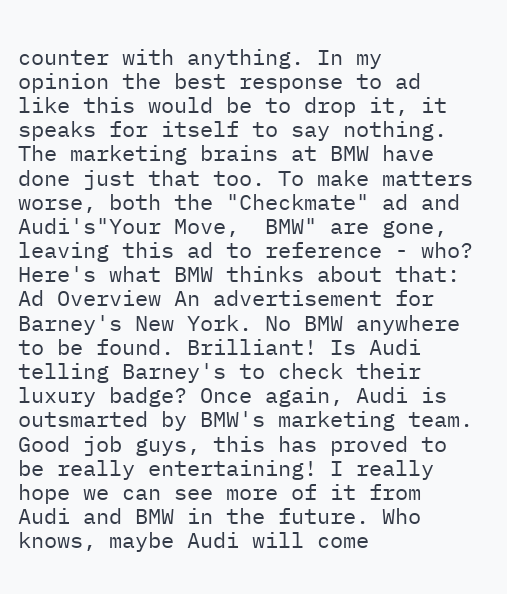counter with anything. In my opinion the best response to ad like this would be to drop it, it speaks for itself to say nothing. The marketing brains at BMW have done just that too. To make matters worse, both the "Checkmate" ad and Audi's"Your Move,  BMW" are gone, leaving this ad to reference - who? Here's what BMW thinks about that: Ad Overview An advertisement for Barney's New York. No BMW anywhere to be found. Brilliant! Is Audi telling Barney's to check their luxury badge? Once again, Audi is outsmarted by BMW's marketing team. Good job guys, this has proved to be really entertaining! I really hope we can see more of it from Audi and BMW in the future. Who knows, maybe Audi will come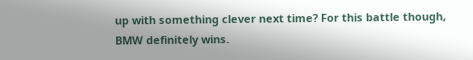up with something clever next time? For this battle though, BMW definitely wins.